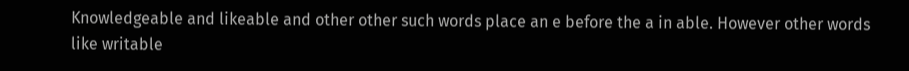Knowledgeable and likeable and other other such words place an e before the a in able. However other words like writable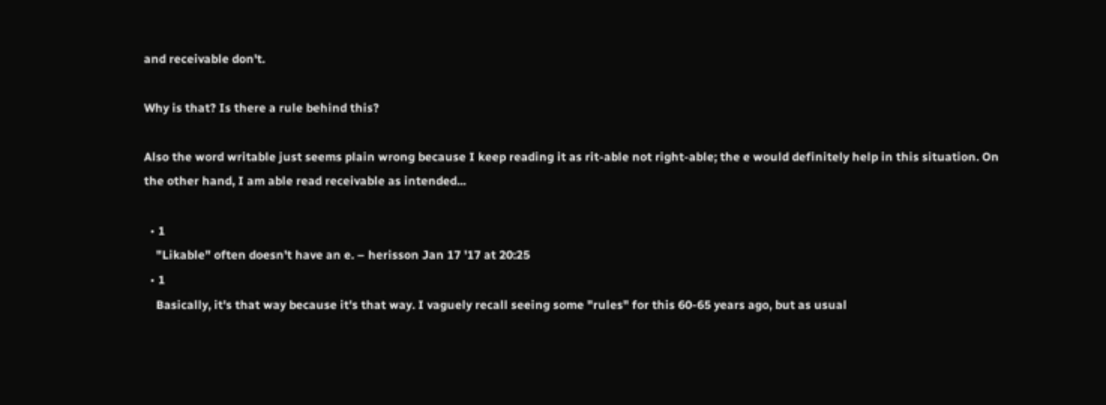and receivable don't.

Why is that? Is there a rule behind this?

Also the word writable just seems plain wrong because I keep reading it as rit-able not right-able; the e would definitely help in this situation. On the other hand, I am able read receivable as intended...

  • 1
    "Likable" often doesn't have an e. – herisson Jan 17 '17 at 20:25
  • 1
    Basically, it's that way because it's that way. I vaguely recall seeing some "rules" for this 60-65 years ago, but as usual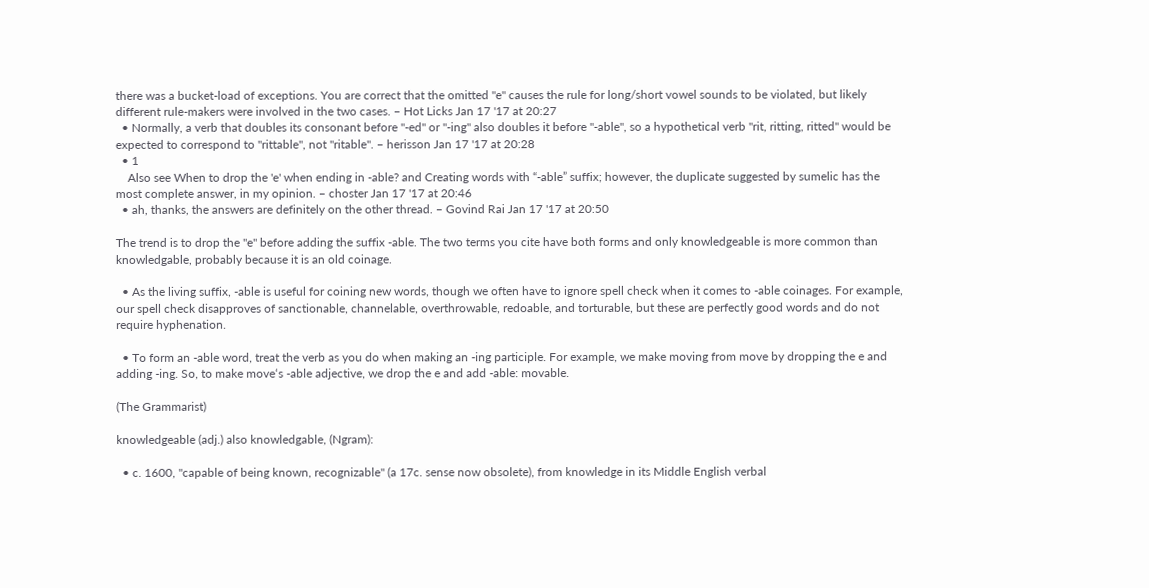there was a bucket-load of exceptions. You are correct that the omitted "e" causes the rule for long/short vowel sounds to be violated, but likely different rule-makers were involved in the two cases. – Hot Licks Jan 17 '17 at 20:27
  • Normally, a verb that doubles its consonant before "-ed" or "-ing" also doubles it before "-able", so a hypothetical verb "rit, ritting, ritted" would be expected to correspond to "rittable", not "ritable". – herisson Jan 17 '17 at 20:28
  • 1
    Also see When to drop the 'e' when ending in -able? and Creating words with “-able” suffix; however, the duplicate suggested by sumelic has the most complete answer, in my opinion. – choster Jan 17 '17 at 20:46
  • ah, thanks, the answers are definitely on the other thread. – Govind Rai Jan 17 '17 at 20:50

The trend is to drop the "e" before adding the suffix -able. The two terms you cite have both forms and only knowledgeable is more common than knowledgable, probably because it is an old coinage.

  • As the living suffix, -able is useful for coining new words, though we often have to ignore spell check when it comes to -able coinages. For example, our spell check disapproves of sanctionable, channelable, overthrowable, redoable, and torturable, but these are perfectly good words and do not require hyphenation.

  • To form an -able word, treat the verb as you do when making an -ing participle. For example, we make moving from move by dropping the e and adding -ing. So, to make move‘s -able adjective, we drop the e and add -able: movable.

(The Grammarist)

knowledgeable (adj.) also knowledgable, (Ngram):

  • c. 1600, "capable of being known, recognizable" (a 17c. sense now obsolete), from knowledge in its Middle English verbal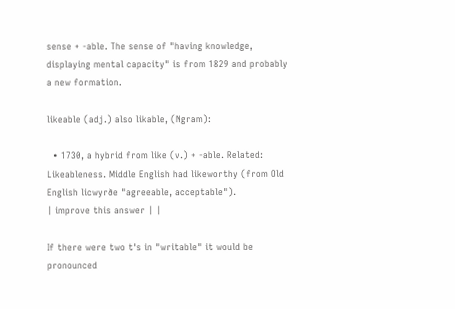sense + -able. The sense of "having knowledge, displaying mental capacity" is from 1829 and probably a new formation.

likeable (adj.) also likable, (Ngram):

  • 1730, a hybrid from like (v.) + -able. Related: Likeableness. Middle English had likeworthy (from Old English licwyrðe "agreeable, acceptable").
| improve this answer | |

If there were two t's in "writable" it would be pronounced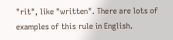"rit", like "written". There are lots of examples of this rule in English.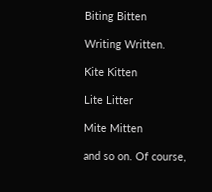Biting Bitten

Writing Written.

Kite Kitten

Lite Litter

Mite Mitten

and so on. Of course,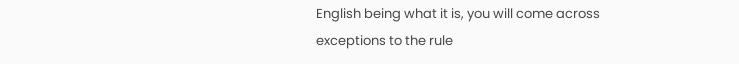English being what it is, you will come across exceptions to the rule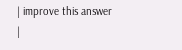| improve this answer |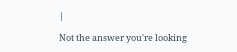|

Not the answer you're looking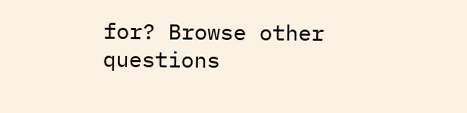for? Browse other questions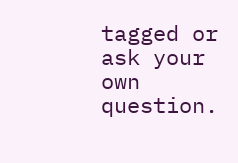tagged or ask your own question.